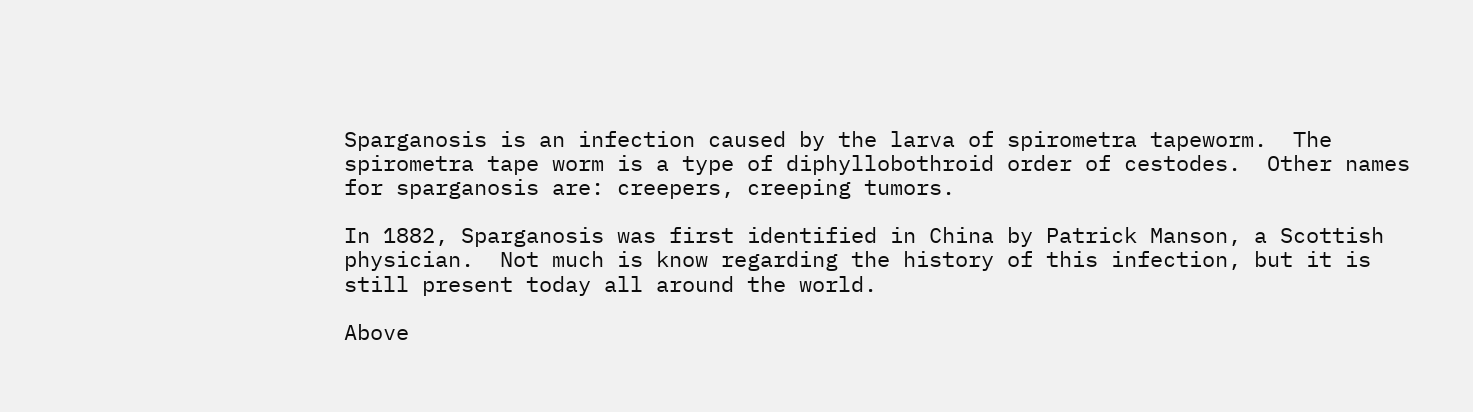Sparganosis is an infection caused by the larva of spirometra tapeworm.  The spirometra tape worm is a type of diphyllobothroid order of cestodes.  Other names for sparganosis are: creepers, creeping tumors.

In 1882, Sparganosis was first identified in China by Patrick Manson, a Scottish physician.  Not much is know regarding the history of this infection, but it is still present today all around the world.

Above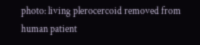photo: living plerocercoid removed from human patient